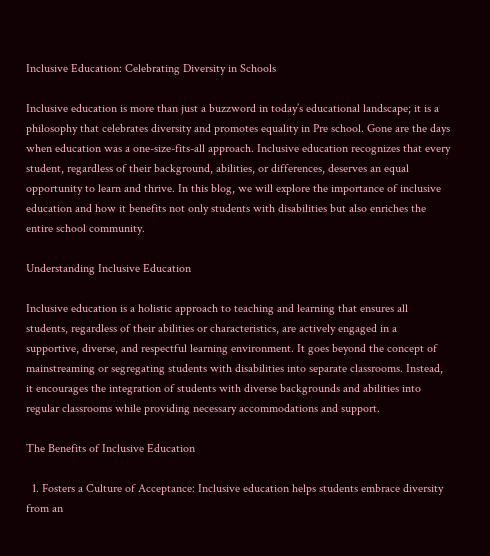Inclusive Education: Celebrating Diversity in Schools

Inclusive education is more than just a buzzword in today’s educational landscape; it is a philosophy that celebrates diversity and promotes equality in Pre school. Gone are the days when education was a one-size-fits-all approach. Inclusive education recognizes that every student, regardless of their background, abilities, or differences, deserves an equal opportunity to learn and thrive. In this blog, we will explore the importance of inclusive education and how it benefits not only students with disabilities but also enriches the entire school community.

Understanding Inclusive Education

Inclusive education is a holistic approach to teaching and learning that ensures all students, regardless of their abilities or characteristics, are actively engaged in a supportive, diverse, and respectful learning environment. It goes beyond the concept of mainstreaming or segregating students with disabilities into separate classrooms. Instead, it encourages the integration of students with diverse backgrounds and abilities into regular classrooms while providing necessary accommodations and support.

The Benefits of Inclusive Education

  1. Fosters a Culture of Acceptance: Inclusive education helps students embrace diversity from an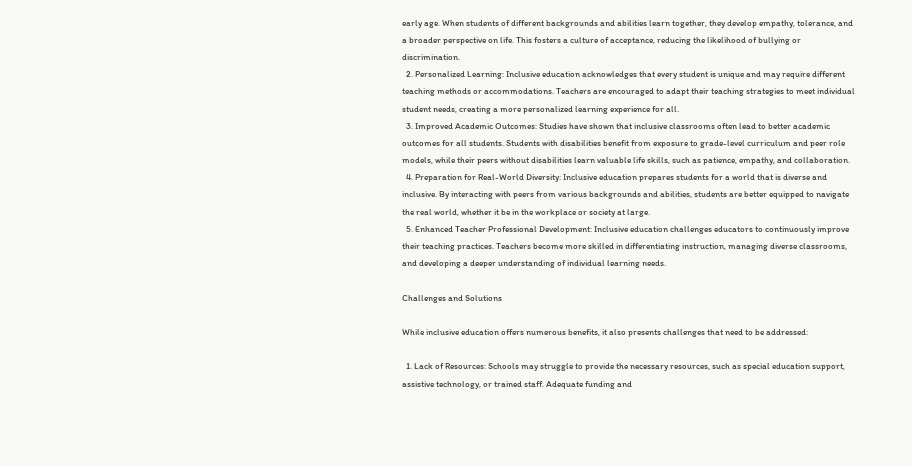early age. When students of different backgrounds and abilities learn together, they develop empathy, tolerance, and a broader perspective on life. This fosters a culture of acceptance, reducing the likelihood of bullying or discrimination.
  2. Personalized Learning: Inclusive education acknowledges that every student is unique and may require different teaching methods or accommodations. Teachers are encouraged to adapt their teaching strategies to meet individual student needs, creating a more personalized learning experience for all.
  3. Improved Academic Outcomes: Studies have shown that inclusive classrooms often lead to better academic outcomes for all students. Students with disabilities benefit from exposure to grade-level curriculum and peer role models, while their peers without disabilities learn valuable life skills, such as patience, empathy, and collaboration.
  4. Preparation for Real-World Diversity: Inclusive education prepares students for a world that is diverse and inclusive. By interacting with peers from various backgrounds and abilities, students are better equipped to navigate the real world, whether it be in the workplace or society at large.
  5. Enhanced Teacher Professional Development: Inclusive education challenges educators to continuously improve their teaching practices. Teachers become more skilled in differentiating instruction, managing diverse classrooms, and developing a deeper understanding of individual learning needs.

Challenges and Solutions

While inclusive education offers numerous benefits, it also presents challenges that need to be addressed:

  1. Lack of Resources: Schools may struggle to provide the necessary resources, such as special education support, assistive technology, or trained staff. Adequate funding and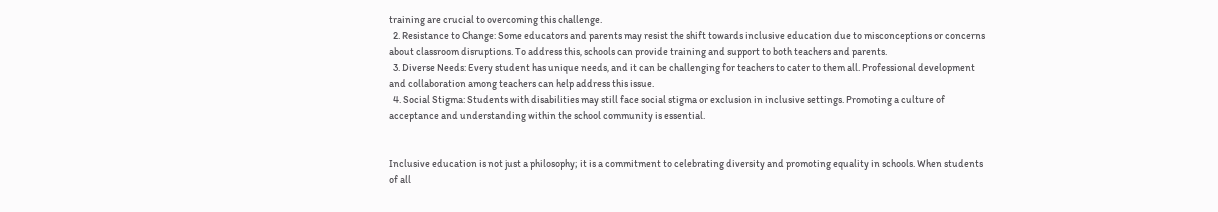training are crucial to overcoming this challenge.
  2. Resistance to Change: Some educators and parents may resist the shift towards inclusive education due to misconceptions or concerns about classroom disruptions. To address this, schools can provide training and support to both teachers and parents.
  3. Diverse Needs: Every student has unique needs, and it can be challenging for teachers to cater to them all. Professional development and collaboration among teachers can help address this issue.
  4. Social Stigma: Students with disabilities may still face social stigma or exclusion in inclusive settings. Promoting a culture of acceptance and understanding within the school community is essential.


Inclusive education is not just a philosophy; it is a commitment to celebrating diversity and promoting equality in schools. When students of all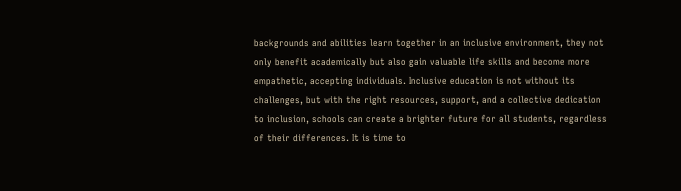backgrounds and abilities learn together in an inclusive environment, they not only benefit academically but also gain valuable life skills and become more empathetic, accepting individuals. Inclusive education is not without its challenges, but with the right resources, support, and a collective dedication to inclusion, schools can create a brighter future for all students, regardless of their differences. It is time to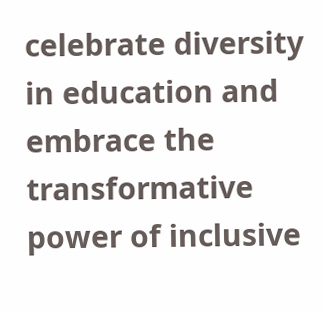celebrate diversity in education and embrace the transformative power of inclusive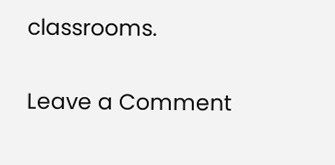classrooms.

Leave a Comment